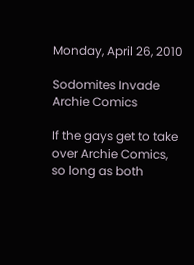Monday, April 26, 2010

Sodomites Invade Archie Comics

If the gays get to take over Archie Comics, so long as both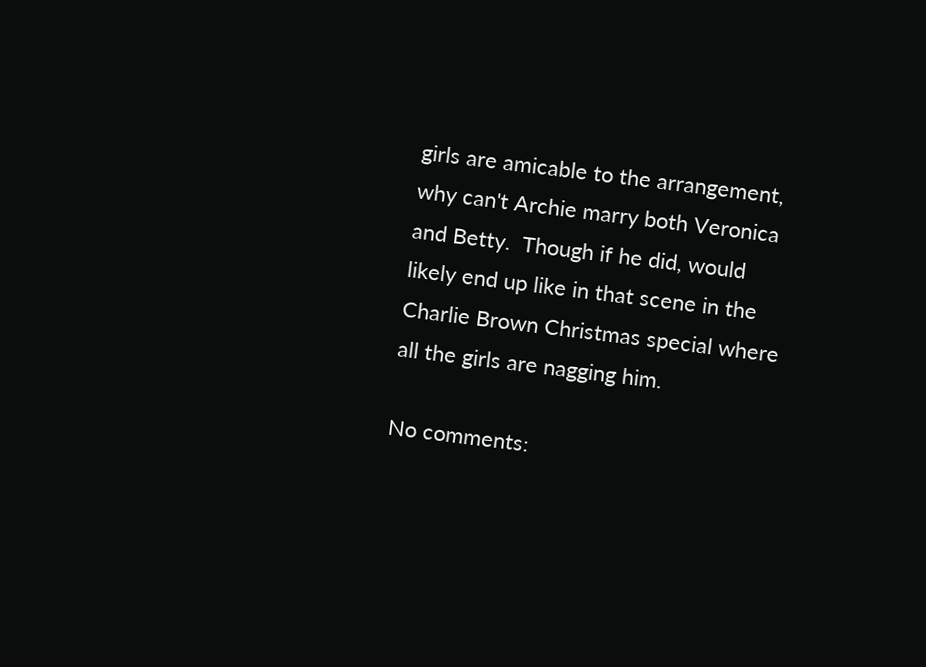girls are amicable to the arrangement, why can't Archie marry both Veronica and Betty.  Though if he did, would likely end up like in that scene in the Charlie Brown Christmas special where all the girls are nagging him.

No comments: